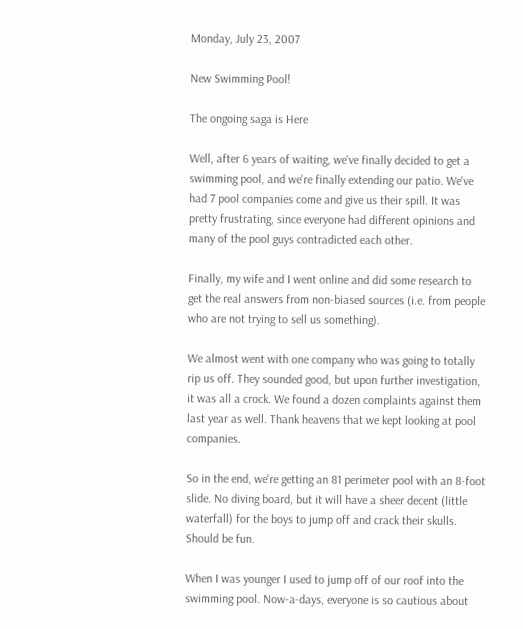Monday, July 23, 2007

New Swimming Pool!

The ongoing saga is Here

Well, after 6 years of waiting, we've finally decided to get a swimming pool, and we're finally extending our patio. We've had 7 pool companies come and give us their spill. It was pretty frustrating, since everyone had different opinions and many of the pool guys contradicted each other.

Finally, my wife and I went online and did some research to get the real answers from non-biased sources (i.e. from people who are not trying to sell us something).

We almost went with one company who was going to totally rip us off. They sounded good, but upon further investigation, it was all a crock. We found a dozen complaints against them last year as well. Thank heavens that we kept looking at pool companies.

So in the end, we're getting an 81 perimeter pool with an 8-foot slide. No diving board, but it will have a sheer decent (little waterfall) for the boys to jump off and crack their skulls. Should be fun.

When I was younger I used to jump off of our roof into the swimming pool. Now-a-days, everyone is so cautious about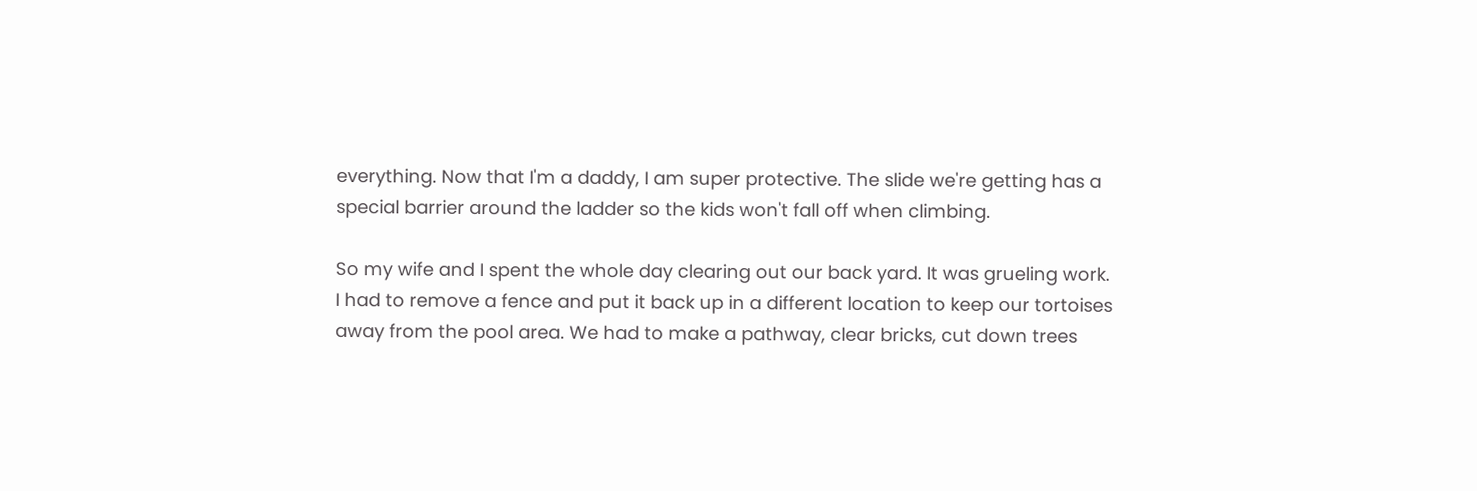everything. Now that I'm a daddy, I am super protective. The slide we're getting has a special barrier around the ladder so the kids won't fall off when climbing.

So my wife and I spent the whole day clearing out our back yard. It was grueling work. I had to remove a fence and put it back up in a different location to keep our tortoises away from the pool area. We had to make a pathway, clear bricks, cut down trees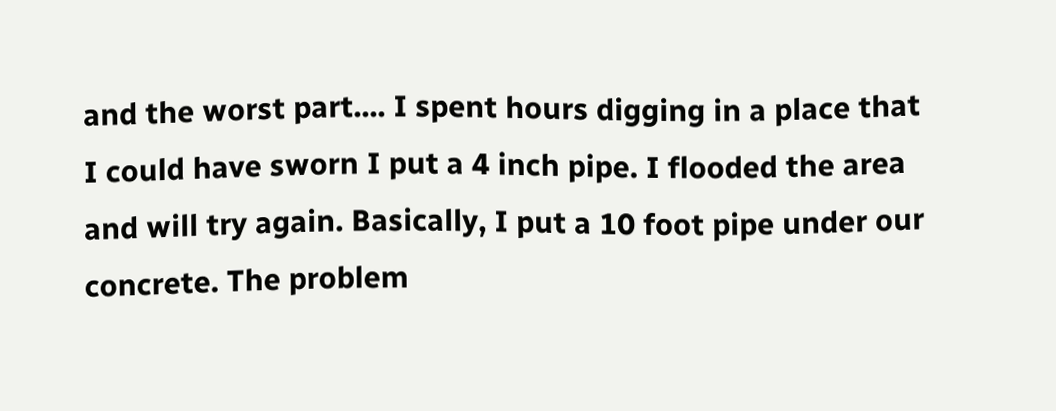and the worst part.... I spent hours digging in a place that I could have sworn I put a 4 inch pipe. I flooded the area and will try again. Basically, I put a 10 foot pipe under our concrete. The problem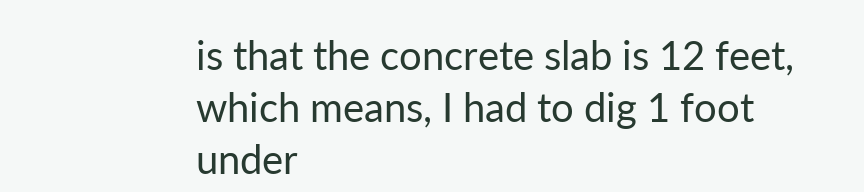is that the concrete slab is 12 feet, which means, I had to dig 1 foot under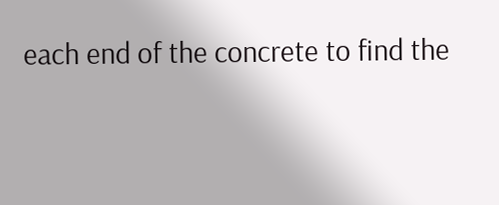each end of the concrete to find the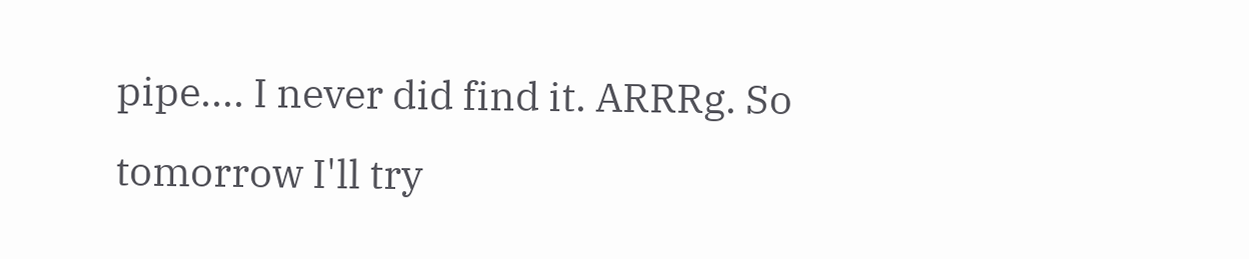pipe.... I never did find it. ARRRg. So tomorrow I'll try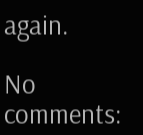again.

No comments: